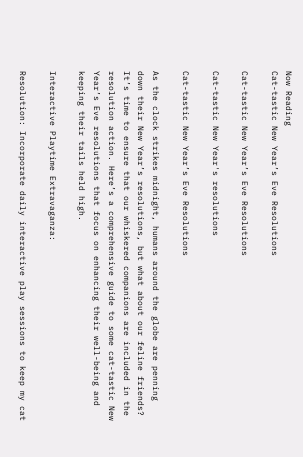Now Reading
Cat-tastic New Year’s Eve Resolutions

Cat-tastic New Year’s Eve Resolutions

Cat-tastic New Year's resolutions

Cat-tastic New Year’s Eve Resolutions

As the clock strikes midnight, humans around the globe are penning down their New Year’s resolutions, but what about our feline friends? It’s time to ensure that our whiskered companions are included in the resolution action. Here’s a comprehensive guide to some cat-tastic New Year’s Eve resolutions that focus on enhancing their well-being and keeping their tails held high.

Interactive Playtime Extravaganza:

Resolution: Incorporate daily interactive play sessions to keep my cat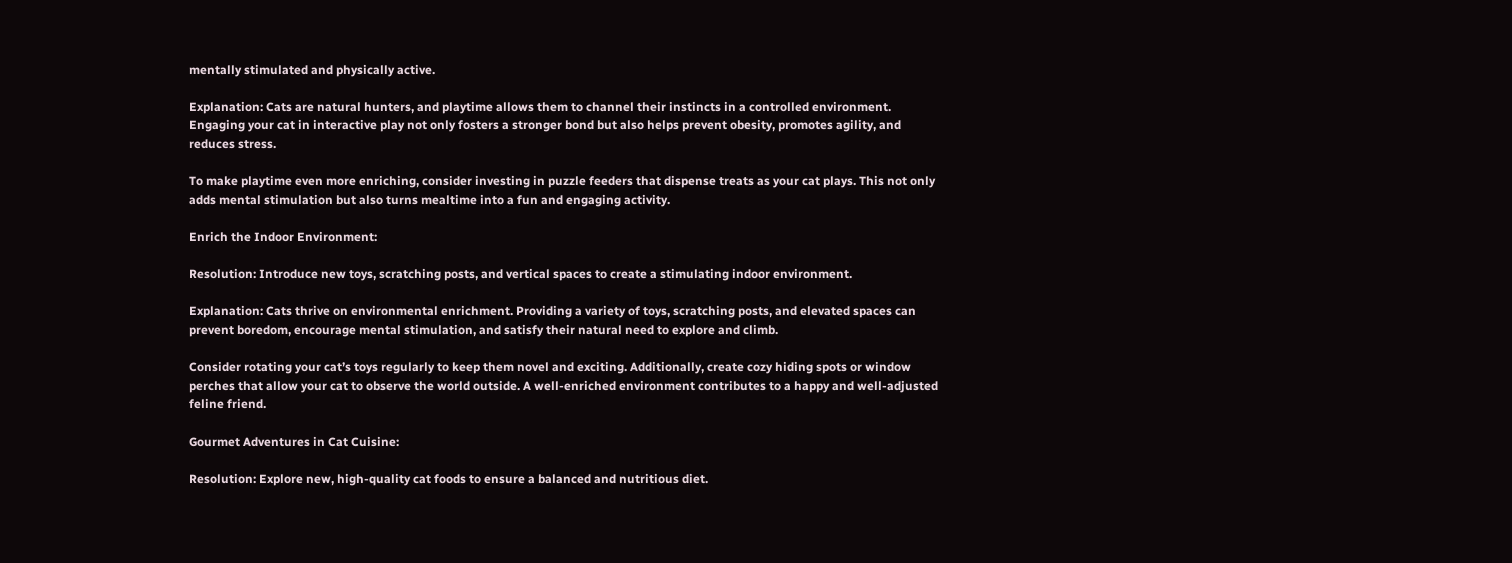mentally stimulated and physically active.

Explanation: Cats are natural hunters, and playtime allows them to channel their instincts in a controlled environment. Engaging your cat in interactive play not only fosters a stronger bond but also helps prevent obesity, promotes agility, and reduces stress.

To make playtime even more enriching, consider investing in puzzle feeders that dispense treats as your cat plays. This not only adds mental stimulation but also turns mealtime into a fun and engaging activity.

Enrich the Indoor Environment:

Resolution: Introduce new toys, scratching posts, and vertical spaces to create a stimulating indoor environment.

Explanation: Cats thrive on environmental enrichment. Providing a variety of toys, scratching posts, and elevated spaces can prevent boredom, encourage mental stimulation, and satisfy their natural need to explore and climb.

Consider rotating your cat’s toys regularly to keep them novel and exciting. Additionally, create cozy hiding spots or window perches that allow your cat to observe the world outside. A well-enriched environment contributes to a happy and well-adjusted feline friend.

Gourmet Adventures in Cat Cuisine:

Resolution: Explore new, high-quality cat foods to ensure a balanced and nutritious diet.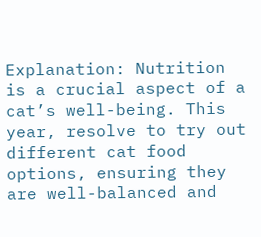Explanation: Nutrition is a crucial aspect of a cat’s well-being. This year, resolve to try out different cat food options, ensuring they are well-balanced and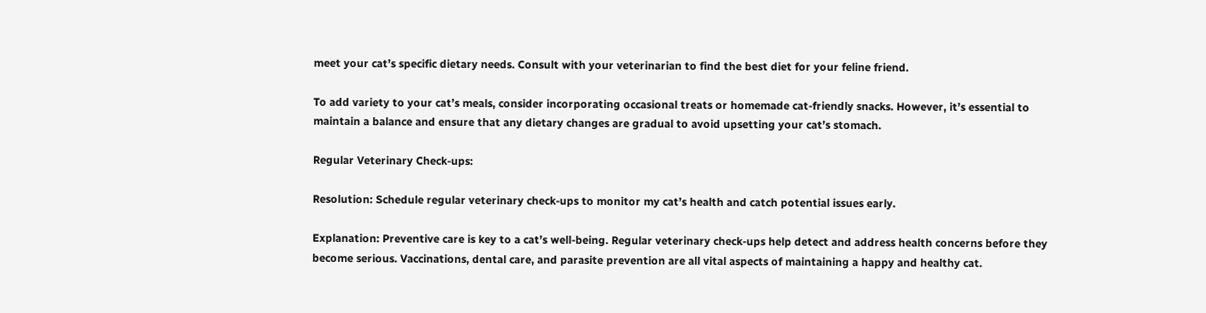meet your cat’s specific dietary needs. Consult with your veterinarian to find the best diet for your feline friend.

To add variety to your cat’s meals, consider incorporating occasional treats or homemade cat-friendly snacks. However, it’s essential to maintain a balance and ensure that any dietary changes are gradual to avoid upsetting your cat’s stomach.

Regular Veterinary Check-ups:

Resolution: Schedule regular veterinary check-ups to monitor my cat’s health and catch potential issues early.

Explanation: Preventive care is key to a cat’s well-being. Regular veterinary check-ups help detect and address health concerns before they become serious. Vaccinations, dental care, and parasite prevention are all vital aspects of maintaining a happy and healthy cat.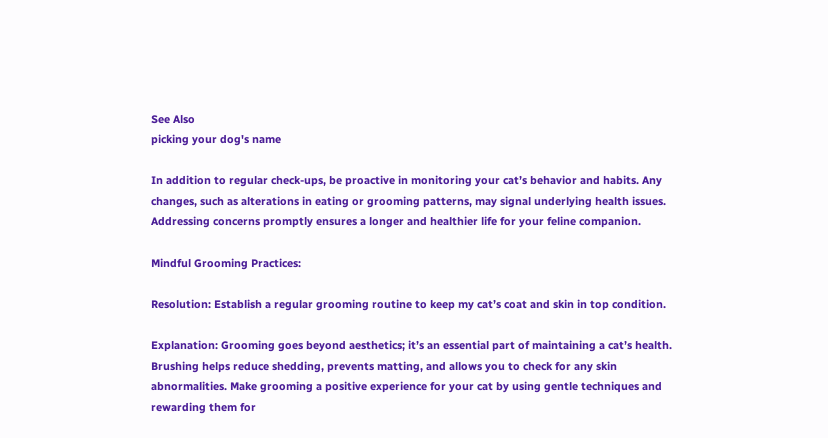See Also
picking your dog's name

In addition to regular check-ups, be proactive in monitoring your cat’s behavior and habits. Any changes, such as alterations in eating or grooming patterns, may signal underlying health issues. Addressing concerns promptly ensures a longer and healthier life for your feline companion.

Mindful Grooming Practices:

Resolution: Establish a regular grooming routine to keep my cat’s coat and skin in top condition.

Explanation: Grooming goes beyond aesthetics; it’s an essential part of maintaining a cat’s health. Brushing helps reduce shedding, prevents matting, and allows you to check for any skin abnormalities. Make grooming a positive experience for your cat by using gentle techniques and rewarding them for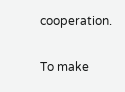cooperation.

To make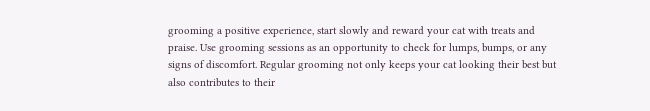grooming a positive experience, start slowly and reward your cat with treats and praise. Use grooming sessions as an opportunity to check for lumps, bumps, or any signs of discomfort. Regular grooming not only keeps your cat looking their best but also contributes to their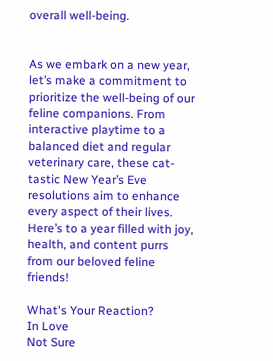overall well-being.


As we embark on a new year, let’s make a commitment to prioritize the well-being of our feline companions. From interactive playtime to a balanced diet and regular veterinary care, these cat-tastic New Year’s Eve resolutions aim to enhance every aspect of their lives. Here’s to a year filled with joy, health, and content purrs from our beloved feline friends!

What's Your Reaction?
In Love
Not Sure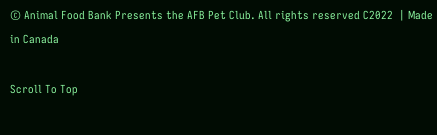© Animal Food Bank Presents the AFB Pet Club. All rights reserved C2022  | Made in Canada

Scroll To Top